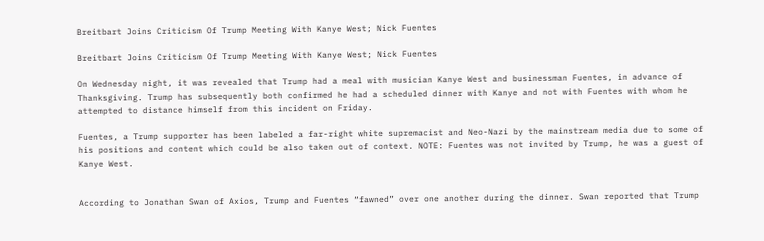Breitbart Joins Criticism Of Trump Meeting With Kanye West; Nick Fuentes

Breitbart Joins Criticism Of Trump Meeting With Kanye West; Nick Fuentes

On Wednesday night, it was revealed that Trump had a meal with musician Kanye West and businessman Fuentes, in advance of Thanksgiving. Trump has subsequently both confirmed he had a scheduled dinner with Kanye and not with Fuentes with whom he attempted to distance himself from this incident on Friday.

Fuentes, a Trump supporter has been labeled a far-right white supremacist and Neo-Nazi by the mainstream media due to some of his positions and content which could be also taken out of context. NOTE: Fuentes was not invited by Trump, he was a guest of Kanye West.


According to Jonathan Swan of Axios, Trump and Fuentes “fawned” over one another during the dinner. Swan reported that Trump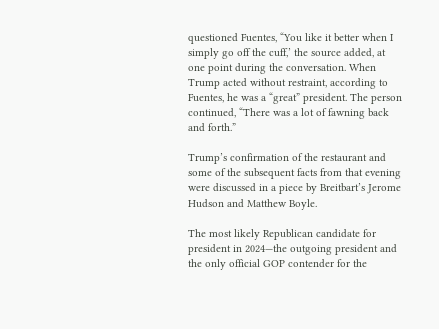questioned Fuentes, “You like it better when I simply go off the cuff,’ the source added, at one point during the conversation. When Trump acted without restraint, according to Fuentes, he was a “great” president. The person continued, “There was a lot of fawning back and forth.”

Trump’s confirmation of the restaurant and some of the subsequent facts from that evening were discussed in a piece by Breitbart’s Jerome Hudson and Matthew Boyle.

The most likely Republican candidate for president in 2024—the outgoing president and the only official GOP contender for the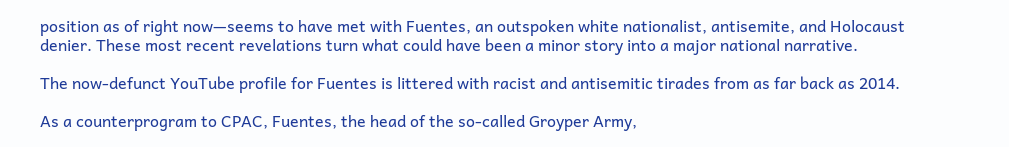position as of right now—seems to have met with Fuentes, an outspoken white nationalist, antisemite, and Holocaust denier. These most recent revelations turn what could have been a minor story into a major national narrative.

The now-defunct YouTube profile for Fuentes is littered with racist and antisemitic tirades from as far back as 2014.

As a counterprogram to CPAC, Fuentes, the head of the so-called Groyper Army,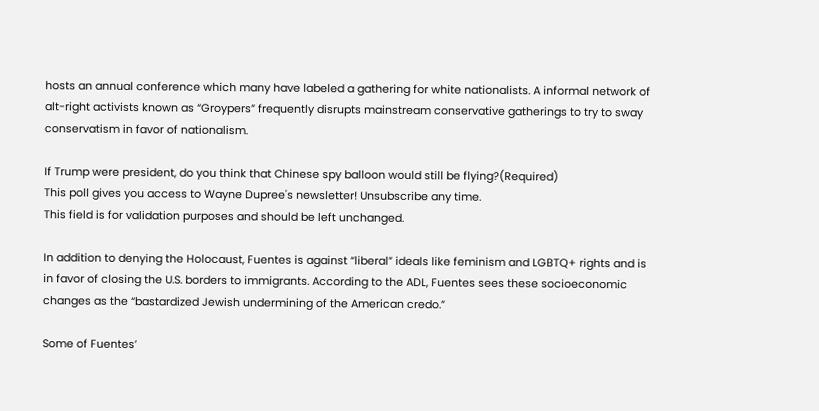hosts an annual conference which many have labeled a gathering for white nationalists. A informal network of alt-right activists known as “Groypers” frequently disrupts mainstream conservative gatherings to try to sway conservatism in favor of nationalism.

If Trump were president, do you think that Chinese spy balloon would still be flying?(Required)
This poll gives you access to Wayne Dupree's newsletter! Unsubscribe any time.
This field is for validation purposes and should be left unchanged.

In addition to denying the Holocaust, Fuentes is against “liberal” ideals like feminism and LGBTQ+ rights and is in favor of closing the U.S. borders to immigrants. According to the ADL, Fuentes sees these socioeconomic changes as the “bastardized Jewish undermining of the American credo.”

Some of Fuentes’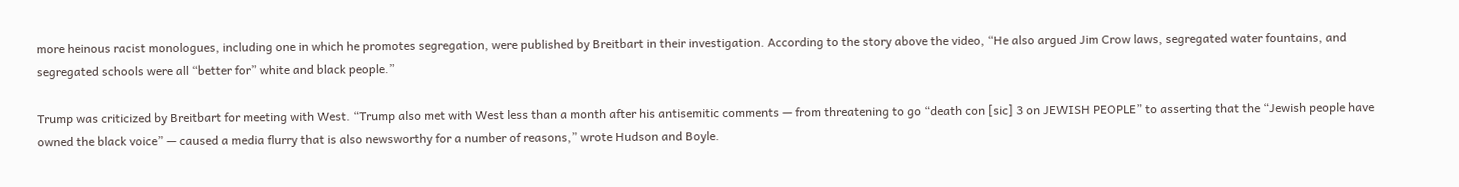more heinous racist monologues, including one in which he promotes segregation, were published by Breitbart in their investigation. According to the story above the video, “He also argued Jim Crow laws, segregated water fountains, and segregated schools were all “better for” white and black people.”

Trump was criticized by Breitbart for meeting with West. “Trump also met with West less than a month after his antisemitic comments — from threatening to go “death con [sic] 3 on JEWISH PEOPLE” to asserting that the “Jewish people have owned the black voice” — caused a media flurry that is also newsworthy for a number of reasons,” wrote Hudson and Boyle.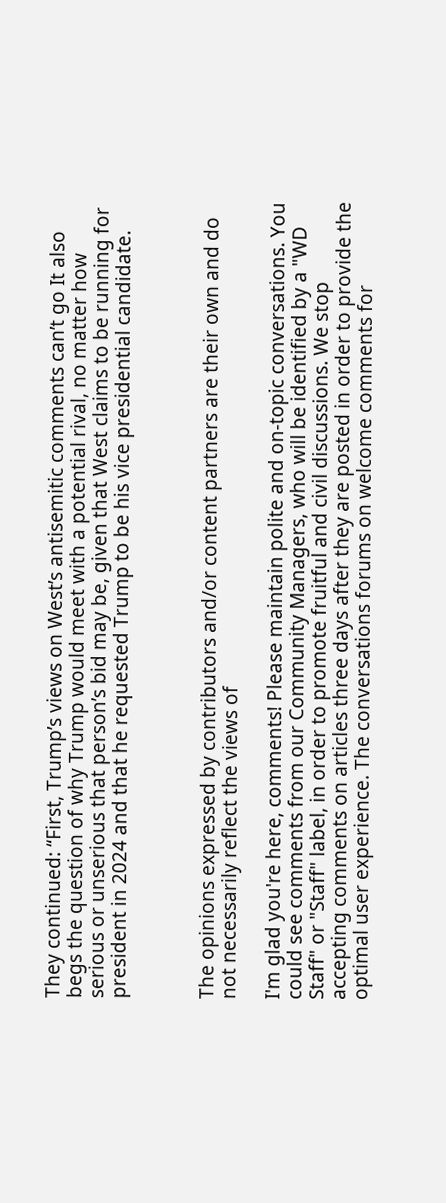They continued: “First, Trump’s views on West’s antisemitic comments can’t go It also begs the question of why Trump would meet with a potential rival, no matter how serious or unserious that person’s bid may be, given that West claims to be running for president in 2024 and that he requested Trump to be his vice presidential candidate.



The opinions expressed by contributors and/or content partners are their own and do not necessarily reflect the views of

I'm glad you're here, comments! Please maintain polite and on-topic conversations. You could see comments from our Community Managers, who will be identified by a "WD Staff" or "Staff" label, in order to promote fruitful and civil discussions. We stop accepting comments on articles three days after they are posted in order to provide the optimal user experience. The conversations forums on welcome comments for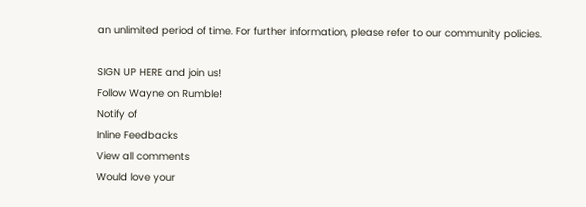an unlimited period of time. For further information, please refer to our community policies.

SIGN UP HERE and join us!
Follow Wayne on Rumble!
Notify of
Inline Feedbacks
View all comments
Would love your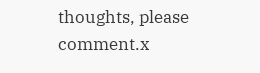thoughts, please comment.x